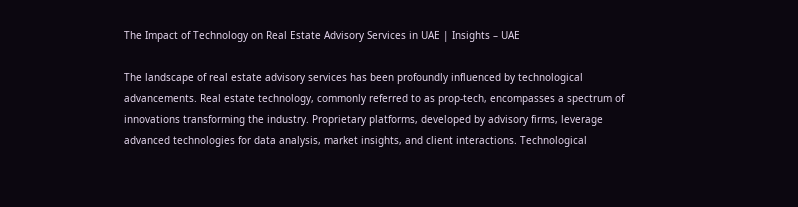The Impact of Technology on Real Estate Advisory Services in UAE | Insights – UAE

The landscape of real estate advisory services has been profoundly influenced by technological advancements. Real estate technology, commonly referred to as prop-tech, encompasses a spectrum of innovations transforming the industry. Proprietary platforms, developed by advisory firms, leverage advanced technologies for data analysis, market insights, and client interactions. Technological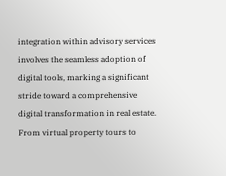integration within advisory services involves the seamless adoption of digital tools, marking a significant stride toward a comprehensive digital transformation in real estate. From virtual property tours to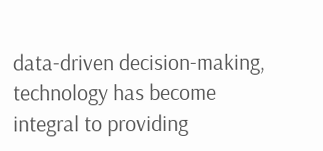data-driven decision-making, technology has become integral to providing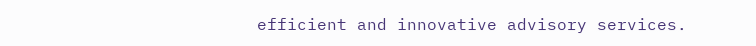efficient and innovative advisory services.